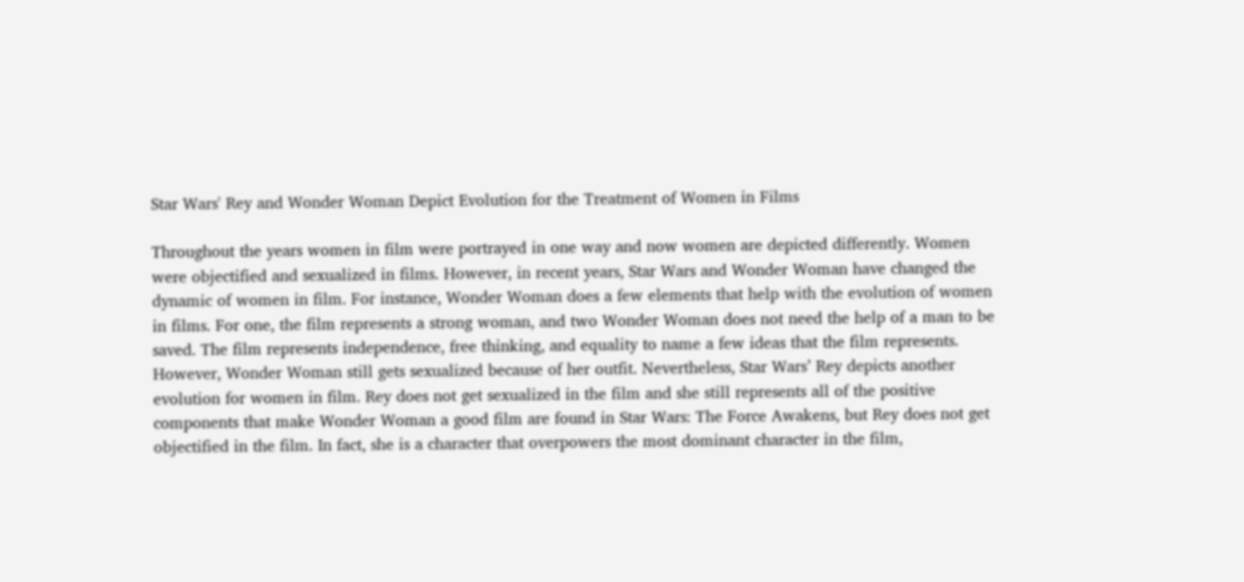Star Wars' Rey and Wonder Woman Depict Evolution for the Treatment of Women in Films

Throughout the years women in film were portrayed in one way and now women are depicted differently. Women were objectified and sexualized in films. However, in recent years, Star Wars and Wonder Woman have changed the dynamic of women in film. For instance, Wonder Woman does a few elements that help with the evolution of women in films. For one, the film represents a strong woman, and two Wonder Woman does not need the help of a man to be saved. The film represents independence, free thinking, and equality to name a few ideas that the film represents. However, Wonder Woman still gets sexualized because of her outfit. Nevertheless, Star Wars’ Rey depicts another evolution for women in film. Rey does not get sexualized in the film and she still represents all of the positive components that make Wonder Woman a good film are found in Star Wars: The Force Awakens, but Rey does not get objectified in the film. In fact, she is a character that overpowers the most dominant character in the film,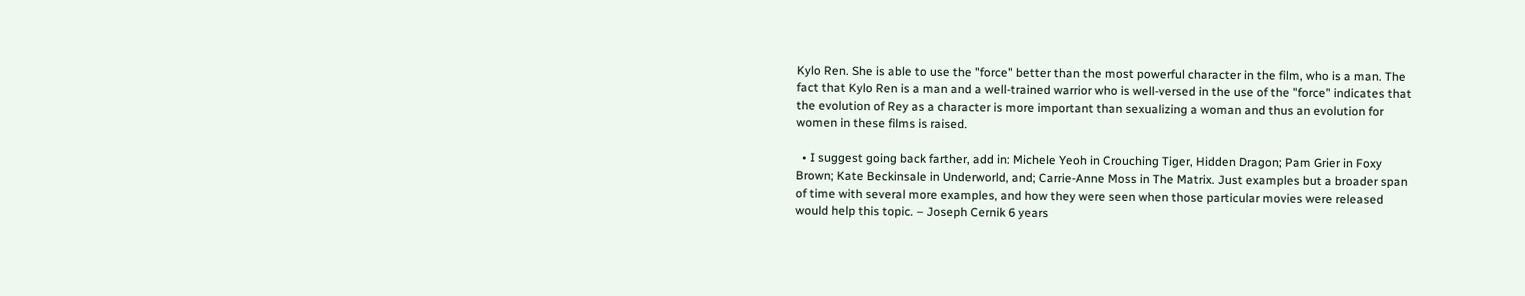Kylo Ren. She is able to use the "force" better than the most powerful character in the film, who is a man. The fact that Kylo Ren is a man and a well-trained warrior who is well-versed in the use of the "force" indicates that the evolution of Rey as a character is more important than sexualizing a woman and thus an evolution for women in these films is raised.

  • I suggest going back farther, add in: Michele Yeoh in Crouching Tiger, Hidden Dragon; Pam Grier in Foxy Brown; Kate Beckinsale in Underworld, and; Carrie-Anne Moss in The Matrix. Just examples but a broader span of time with several more examples, and how they were seen when those particular movies were released would help this topic. – Joseph Cernik 6 years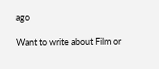ago

Want to write about Film or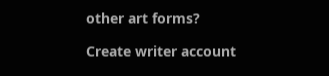other art forms?

Create writer account